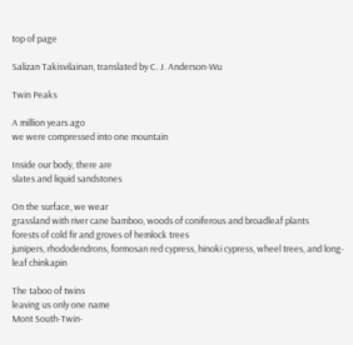top of page

Salizan Takisvilainan, translated by C. J. Anderson-Wu

Twin Peaks

A million years ago
we were compressed into one mountain

Inside our body, there are
slates and liquid sandstones

On the surface, we wear
grassland with river cane bamboo, woods of coniferous and broadleaf plants
forests of cold fir and groves of hemlock trees
junipers, rhododendrons, formosan red cypress, hinoki cypress, wheel trees, and long-leaf chinkapin

The taboo of twins
leaving us only one name
Mont South-Twin-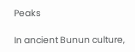Peaks

In ancient Bunun culture,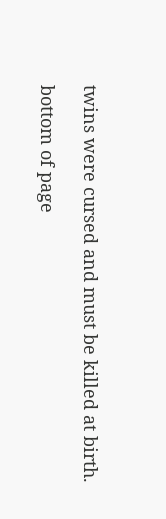twins were cursed and must be killed at birth.

bottom of page